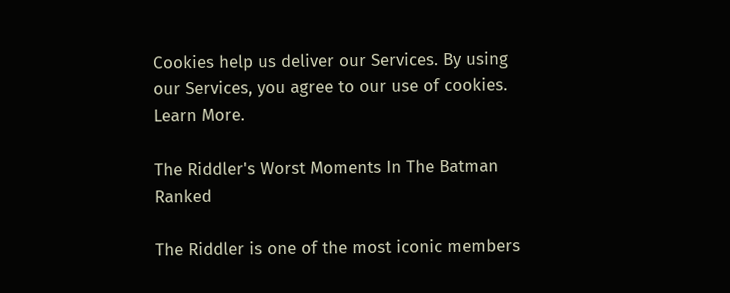Cookies help us deliver our Services. By using our Services, you agree to our use of cookies. Learn More.

The Riddler's Worst Moments In The Batman Ranked

The Riddler is one of the most iconic members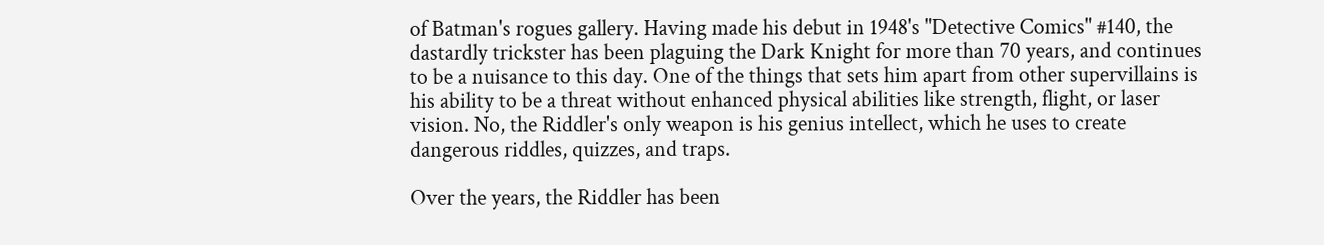of Batman's rogues gallery. Having made his debut in 1948's "Detective Comics" #140, the dastardly trickster has been plaguing the Dark Knight for more than 70 years, and continues to be a nuisance to this day. One of the things that sets him apart from other supervillains is his ability to be a threat without enhanced physical abilities like strength, flight, or laser vision. No, the Riddler's only weapon is his genius intellect, which he uses to create dangerous riddles, quizzes, and traps.

Over the years, the Riddler has been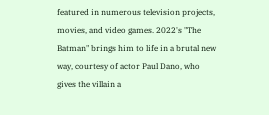featured in numerous television projects, movies, and video games. 2022's "The Batman" brings him to life in a brutal new way, courtesy of actor Paul Dano, who gives the villain a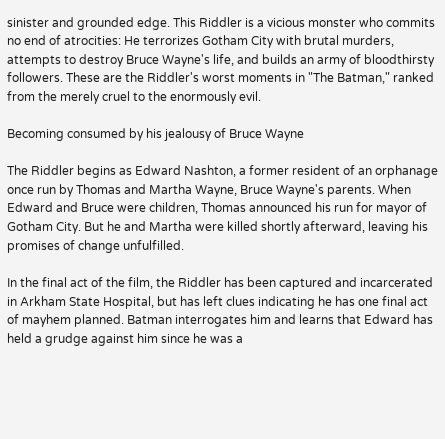sinister and grounded edge. This Riddler is a vicious monster who commits no end of atrocities: He terrorizes Gotham City with brutal murders, attempts to destroy Bruce Wayne's life, and builds an army of bloodthirsty followers. These are the Riddler's worst moments in "The Batman," ranked from the merely cruel to the enormously evil.

Becoming consumed by his jealousy of Bruce Wayne

The Riddler begins as Edward Nashton, a former resident of an orphanage once run by Thomas and Martha Wayne, Bruce Wayne's parents. When Edward and Bruce were children, Thomas announced his run for mayor of Gotham City. But he and Martha were killed shortly afterward, leaving his promises of change unfulfilled.

In the final act of the film, the Riddler has been captured and incarcerated in Arkham State Hospital, but has left clues indicating he has one final act of mayhem planned. Batman interrogates him and learns that Edward has held a grudge against him since he was a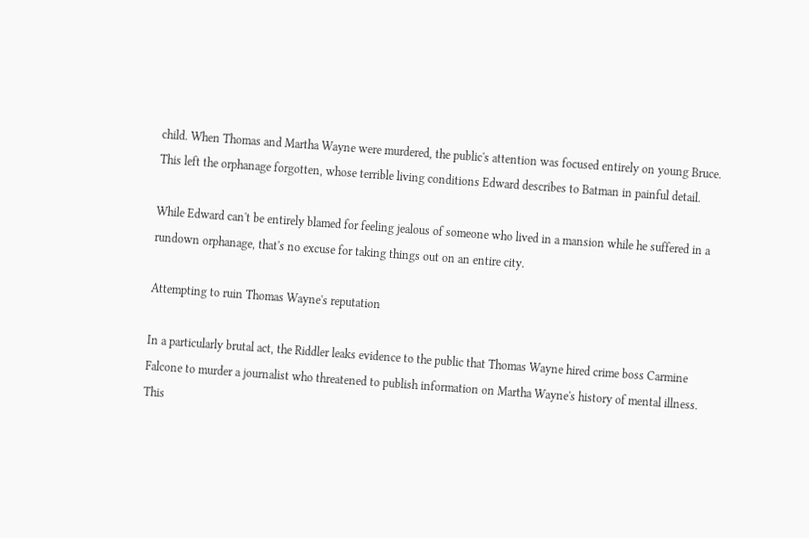child. When Thomas and Martha Wayne were murdered, the public's attention was focused entirely on young Bruce. This left the orphanage forgotten, whose terrible living conditions Edward describes to Batman in painful detail.

While Edward can't be entirely blamed for feeling jealous of someone who lived in a mansion while he suffered in a rundown orphanage, that's no excuse for taking things out on an entire city.

Attempting to ruin Thomas Wayne's reputation

In a particularly brutal act, the Riddler leaks evidence to the public that Thomas Wayne hired crime boss Carmine Falcone to murder a journalist who threatened to publish information on Martha Wayne's history of mental illness. This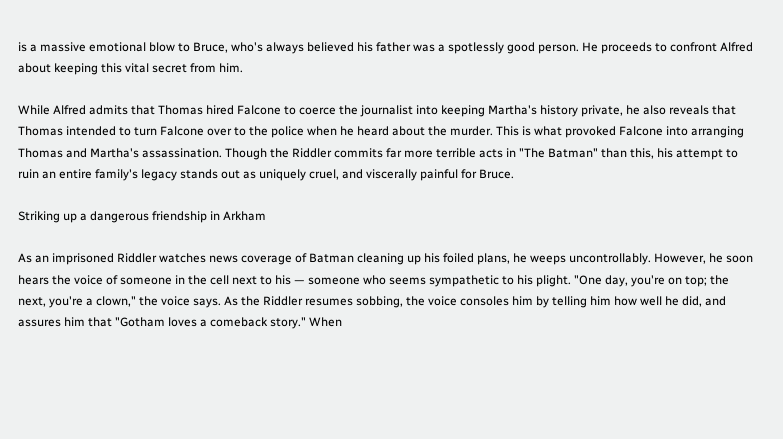is a massive emotional blow to Bruce, who's always believed his father was a spotlessly good person. He proceeds to confront Alfred about keeping this vital secret from him.

While Alfred admits that Thomas hired Falcone to coerce the journalist into keeping Martha's history private, he also reveals that Thomas intended to turn Falcone over to the police when he heard about the murder. This is what provoked Falcone into arranging Thomas and Martha's assassination. Though the Riddler commits far more terrible acts in "The Batman" than this, his attempt to ruin an entire family's legacy stands out as uniquely cruel, and viscerally painful for Bruce.

Striking up a dangerous friendship in Arkham

As an imprisoned Riddler watches news coverage of Batman cleaning up his foiled plans, he weeps uncontrollably. However, he soon hears the voice of someone in the cell next to his — someone who seems sympathetic to his plight. "One day, you're on top; the next, you're a clown," the voice says. As the Riddler resumes sobbing, the voice consoles him by telling him how well he did, and assures him that "Gotham loves a comeback story." When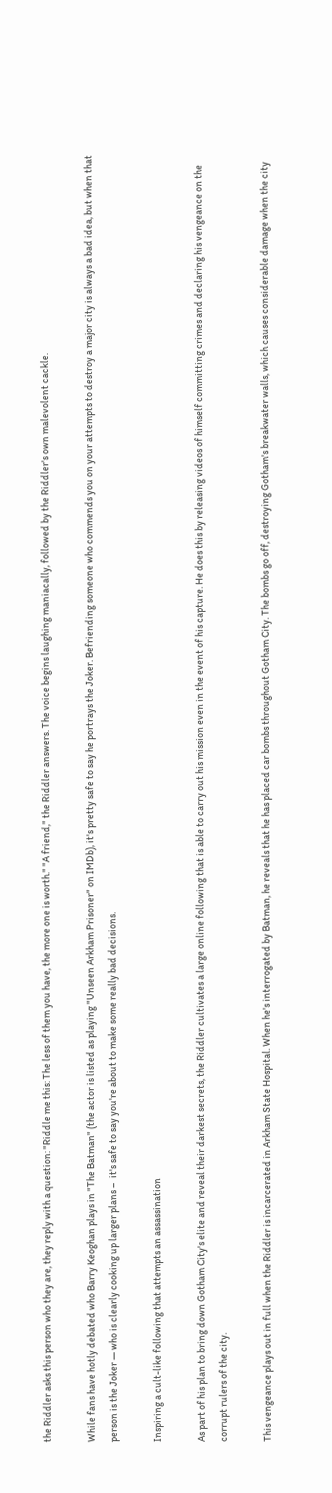the Riddler asks this person who they are, they reply with a question: "Riddle me this: The less of them you have, the more one is worth." "A friend," the Riddler answers. The voice begins laughing maniacally, followed by the Riddler's own malevolent cackle.

While fans have hotly debated who Barry Keoghan plays in "The Batman" (the actor is listed as playing "Unseen Arkham Prisoner" on IMDb), it's pretty safe to say he portrays the Joker. Befriending someone who commends you on your attempts to destroy a major city is always a bad idea, but when that person is the Joker — who is clearly cooking up larger plans –  it's safe to say you're about to make some really bad decisions.

Inspiring a cult-like following that attempts an assassination

As part of his plan to bring down Gotham City's elite and reveal their darkest secrets, the Riddler cultivates a large online following that is able to carry out his mission even in the event of his capture. He does this by releasing videos of himself committing crimes and declaring his vengeance on the corrupt rulers of the city.

This vengeance plays out in full when the Riddler is incarcerated in Arkham State Hospital. When he's interrogated by Batman, he reveals that he has placed car bombs throughout Gotham City. The bombs go off, destroying Gotham's breakwater walls, which causes considerable damage when the city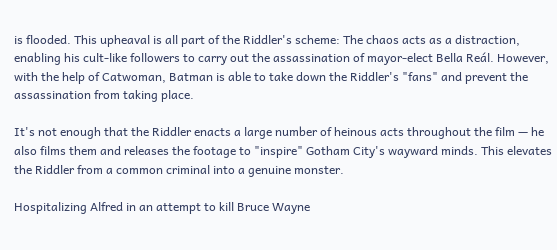is flooded. This upheaval is all part of the Riddler's scheme: The chaos acts as a distraction, enabling his cult-like followers to carry out the assassination of mayor-elect Bella Reál. However, with the help of Catwoman, Batman is able to take down the Riddler's "fans" and prevent the assassination from taking place.

It's not enough that the Riddler enacts a large number of heinous acts throughout the film — he also films them and releases the footage to "inspire" Gotham City's wayward minds. This elevates the Riddler from a common criminal into a genuine monster.

Hospitalizing Alfred in an attempt to kill Bruce Wayne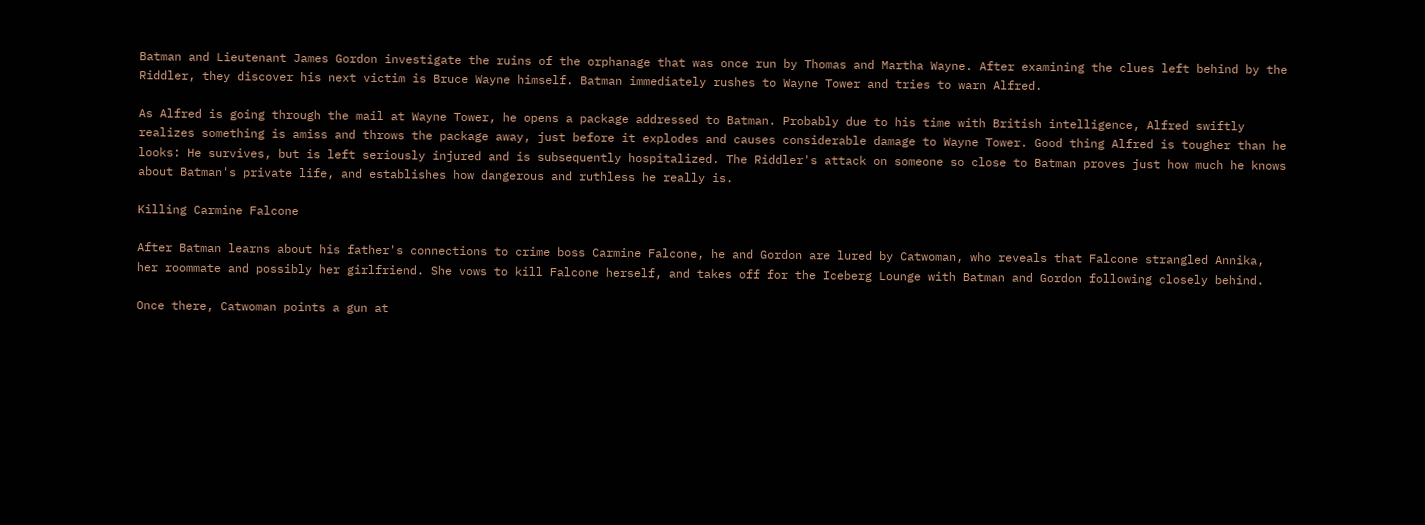Batman and Lieutenant James Gordon investigate the ruins of the orphanage that was once run by Thomas and Martha Wayne. After examining the clues left behind by the Riddler, they discover his next victim is Bruce Wayne himself. Batman immediately rushes to Wayne Tower and tries to warn Alfred.

As Alfred is going through the mail at Wayne Tower, he opens a package addressed to Batman. Probably due to his time with British intelligence, Alfred swiftly realizes something is amiss and throws the package away, just before it explodes and causes considerable damage to Wayne Tower. Good thing Alfred is tougher than he looks: He survives, but is left seriously injured and is subsequently hospitalized. The Riddler's attack on someone so close to Batman proves just how much he knows about Batman's private life, and establishes how dangerous and ruthless he really is.

Killing Carmine Falcone

After Batman learns about his father's connections to crime boss Carmine Falcone, he and Gordon are lured by Catwoman, who reveals that Falcone strangled Annika, her roommate and possibly her girlfriend. She vows to kill Falcone herself, and takes off for the Iceberg Lounge with Batman and Gordon following closely behind.

Once there, Catwoman points a gun at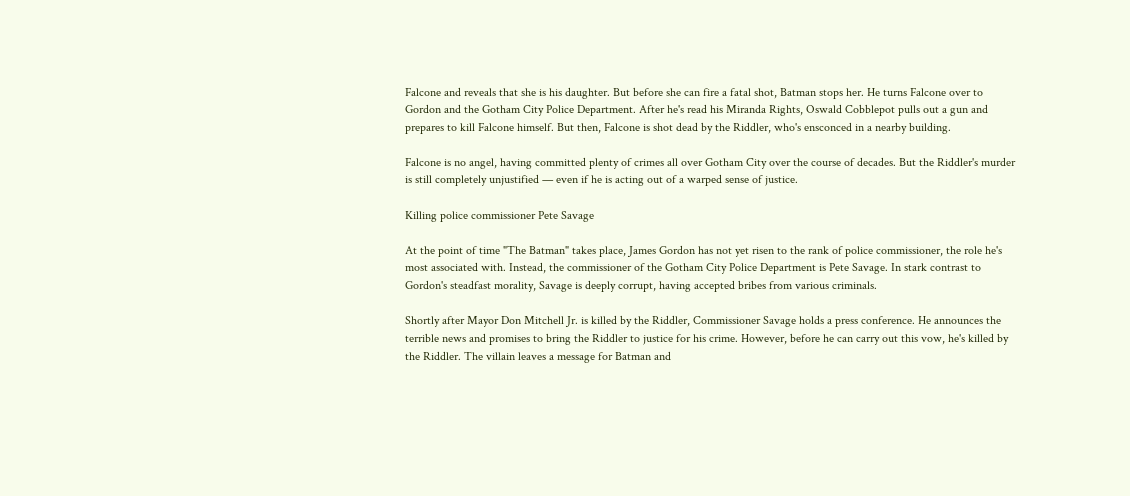Falcone and reveals that she is his daughter. But before she can fire a fatal shot, Batman stops her. He turns Falcone over to Gordon and the Gotham City Police Department. After he's read his Miranda Rights, Oswald Cobblepot pulls out a gun and prepares to kill Falcone himself. But then, Falcone is shot dead by the Riddler, who's ensconced in a nearby building.

Falcone is no angel, having committed plenty of crimes all over Gotham City over the course of decades. But the Riddler's murder is still completely unjustified — even if he is acting out of a warped sense of justice.

Killing police commissioner Pete Savage

At the point of time "The Batman" takes place, James Gordon has not yet risen to the rank of police commissioner, the role he's most associated with. Instead, the commissioner of the Gotham City Police Department is Pete Savage. In stark contrast to Gordon's steadfast morality, Savage is deeply corrupt, having accepted bribes from various criminals.

Shortly after Mayor Don Mitchell Jr. is killed by the Riddler, Commissioner Savage holds a press conference. He announces the terrible news and promises to bring the Riddler to justice for his crime. However, before he can carry out this vow, he's killed by the Riddler. The villain leaves a message for Batman and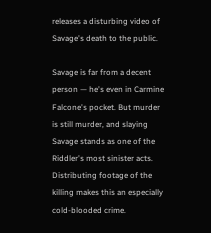releases a disturbing video of Savage's death to the public.

Savage is far from a decent person — he's even in Carmine Falcone's pocket. But murder is still murder, and slaying Savage stands as one of the Riddler's most sinister acts. Distributing footage of the killing makes this an especially cold-blooded crime.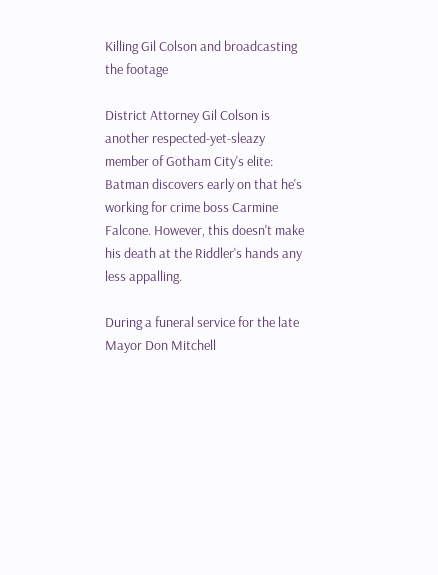Killing Gil Colson and broadcasting the footage

District Attorney Gil Colson is another respected-yet-sleazy member of Gotham City's elite: Batman discovers early on that he's working for crime boss Carmine Falcone. However, this doesn't make his death at the Riddler's hands any less appalling.

During a funeral service for the late Mayor Don Mitchell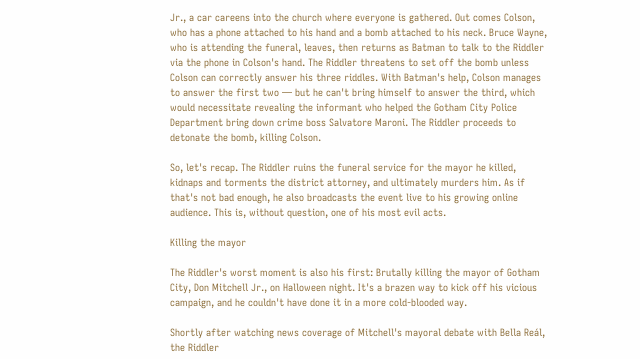Jr., a car careens into the church where everyone is gathered. Out comes Colson, who has a phone attached to his hand and a bomb attached to his neck. Bruce Wayne, who is attending the funeral, leaves, then returns as Batman to talk to the Riddler via the phone in Colson's hand. The Riddler threatens to set off the bomb unless Colson can correctly answer his three riddles. With Batman's help, Colson manages to answer the first two — but he can't bring himself to answer the third, which would necessitate revealing the informant who helped the Gotham City Police Department bring down crime boss Salvatore Maroni. The Riddler proceeds to detonate the bomb, killing Colson.

So, let's recap. The Riddler ruins the funeral service for the mayor he killed, kidnaps and torments the district attorney, and ultimately murders him. As if that's not bad enough, he also broadcasts the event live to his growing online audience. This is, without question, one of his most evil acts.

Killing the mayor

The Riddler's worst moment is also his first: Brutally killing the mayor of Gotham City, Don Mitchell Jr., on Halloween night. It's a brazen way to kick off his vicious campaign, and he couldn't have done it in a more cold-blooded way.

Shortly after watching news coverage of Mitchell's mayoral debate with Bella Reál, the Riddler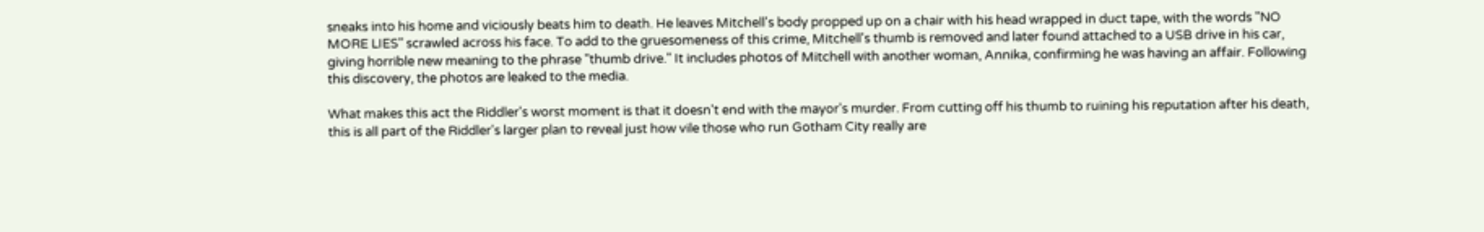sneaks into his home and viciously beats him to death. He leaves Mitchell's body propped up on a chair with his head wrapped in duct tape, with the words "NO MORE LIES" scrawled across his face. To add to the gruesomeness of this crime, Mitchell's thumb is removed and later found attached to a USB drive in his car, giving horrible new meaning to the phrase "thumb drive." It includes photos of Mitchell with another woman, Annika, confirming he was having an affair. Following this discovery, the photos are leaked to the media.

What makes this act the Riddler's worst moment is that it doesn't end with the mayor's murder. From cutting off his thumb to ruining his reputation after his death, this is all part of the Riddler's larger plan to reveal just how vile those who run Gotham City really are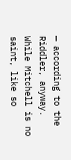— according to the Riddler, anyway. While Mitchell is no saint, like so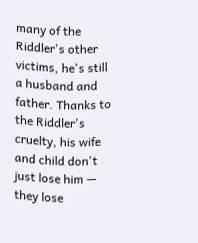many of the Riddler's other victims, he's still a husband and father. Thanks to the Riddler's cruelty, his wife and child don't just lose him — they lose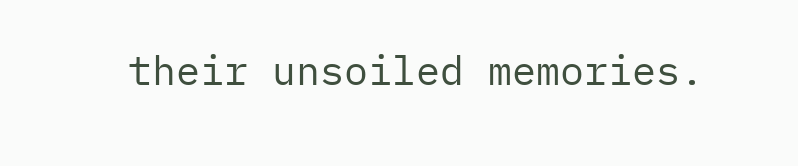their unsoiled memories.